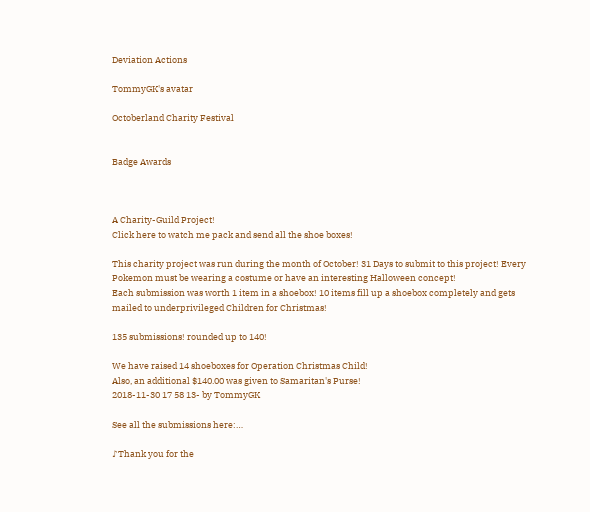Deviation Actions

TommyGK's avatar

Octoberland Charity Festival


Badge Awards



A Charity-Guild Project!
Click here to watch me pack and send all the shoe boxes!

This charity project was run during the month of October! 31 Days to submit to this project! Every Pokemon must be wearing a costume or have an interesting Halloween concept!
Each submission was worth 1 item in a shoebox! 10 items fill up a shoebox completely and gets mailed to underprivileged Children for Christmas!

135 submissions! rounded up to 140!

We have raised 14 shoeboxes for Operation Christmas Child!
Also, an additional $140.00 was given to Samaritan's Purse!
2018-11-30 17 58 13- by TommyGK

See all the submissions here:…

♪Thank you for the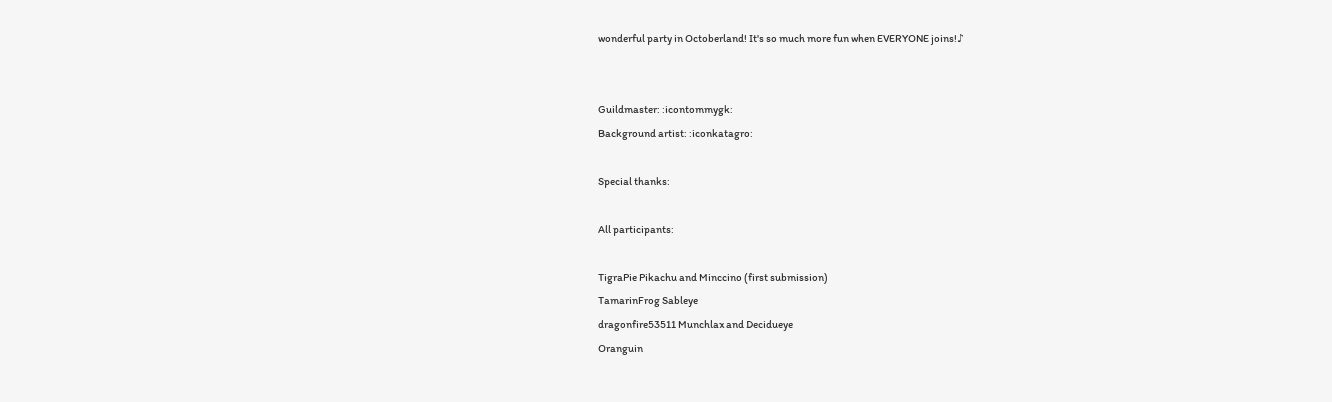wonderful party in Octoberland! It's so much more fun when EVERYONE joins!♪


Guildmaster: :icontommygk:
Background artist: :iconkatagro:

Special thanks:

All participants:

TigraPie Pikachu and Minccino (first submission)
TamarinFrog Sableye
dragonfire53511 Munchlax and Decidueye
Oranguin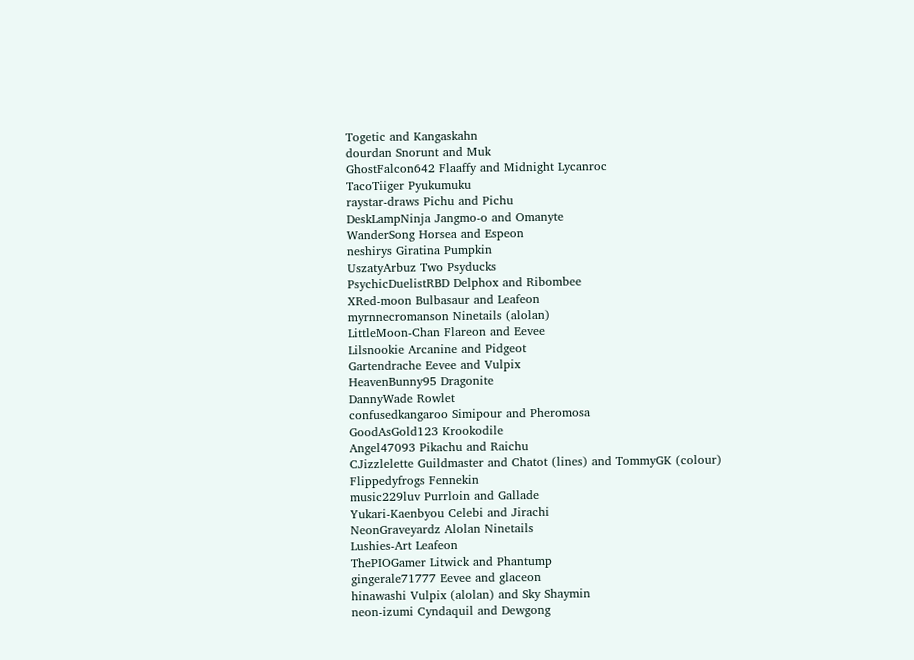Togetic and Kangaskahn
dourdan Snorunt and Muk
GhostFalcon642 Flaaffy and Midnight Lycanroc
TacoTiiger Pyukumuku
raystar-draws Pichu and Pichu
DeskLampNinja Jangmo-o and Omanyte
WanderSong Horsea and Espeon
neshirys Giratina Pumpkin
UszatyArbuz Two Psyducks
PsychicDuelistRBD Delphox and Ribombee
XRed-moon Bulbasaur and Leafeon
myrnnecromanson Ninetails (alolan)
LittleMoon-Chan Flareon and Eevee
Lilsnookie Arcanine and Pidgeot
Gartendrache Eevee and Vulpix
HeavenBunny95 Dragonite
DannyWade Rowlet
confusedkangaroo Simipour and Pheromosa
GoodAsGold123 Krookodile
Angel47093 Pikachu and Raichu
CJizzlelette Guildmaster and Chatot (lines) and TommyGK (colour)
Flippedyfrogs Fennekin
music229luv Purrloin and Gallade
Yukari-Kaenbyou Celebi and Jirachi
NeonGraveyardz Alolan Ninetails
Lushies-Art Leafeon
ThePIOGamer Litwick and Phantump
gingerale71777 Eevee and glaceon
hinawashi Vulpix (alolan) and Sky Shaymin
neon-izumi Cyndaquil and Dewgong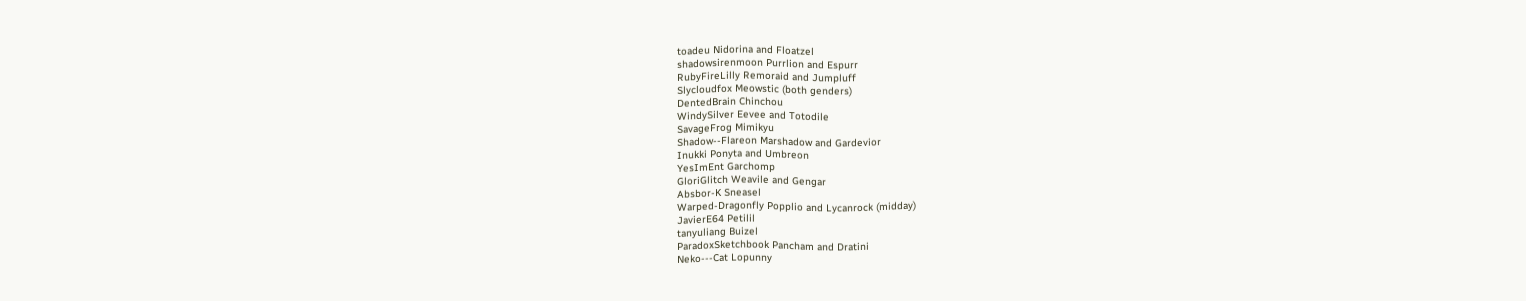toadeu Nidorina and Floatzel
shadowsirenmoon Purrlion and Espurr
RubyFireLilly Remoraid and Jumpluff
Slycloudfox Meowstic (both genders)
DentedBrain Chinchou
WindySilver Eevee and Totodile
SavageFrog Mimikyu
Shadow--Flareon Marshadow and Gardevior
Inukki Ponyta and Umbreon
YesImEnt Garchomp
GloriGlitch Weavile and Gengar
Absbor-K Sneasel
Warped-Dragonfly Popplio and Lycanrock (midday)
JavierE64 Petilil
tanyuliang Buizel
ParadoxSketchbook Pancham and Dratini
Neko---Cat Lopunny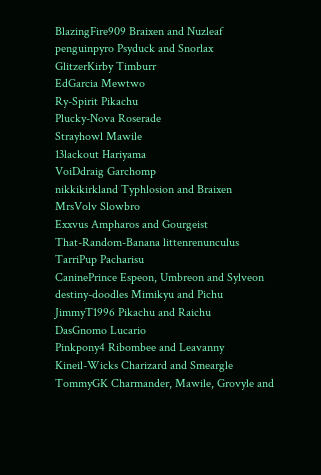BlazingFire909 Braixen and Nuzleaf
penguinpyro Psyduck and Snorlax
GlitzerKirby Timburr
EdGarcia Mewtwo
Ry-Spirit Pikachu
Plucky-Nova Roserade
Strayhowl Mawile
13lackout Hariyama
VoiDdraig Garchomp
nikkikirkland Typhlosion and Braixen
MrsVolv Slowbro
Exxvus Ampharos and Gourgeist
That-Random-Banana littenrenunculus
TarriPup Pacharisu
CaninePrince Espeon, Umbreon and Sylveon
destiny-doodles Mimikyu and Pichu
JimmyT1996 Pikachu and Raichu
DasGnomo Lucario
Pinkpony4 Ribombee and Leavanny
Kineil-Wicks Charizard and Smeargle
TommyGK Charmander, Mawile, Grovyle and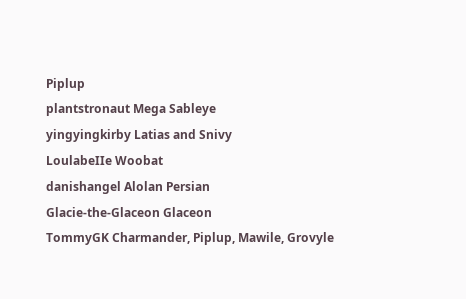Piplup
plantstronaut Mega Sableye
yingyingkirby Latias and Snivy
LoulabeIIe Woobat
danishangel Alolan Persian
Glacie-the-Glaceon Glaceon
TommyGK Charmander, Piplup, Mawile, Grovyle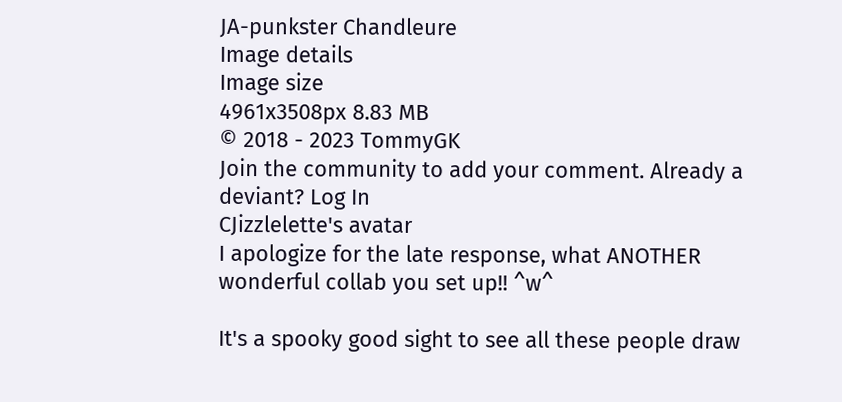JA-punkster Chandleure
Image details
Image size
4961x3508px 8.83 MB
© 2018 - 2023 TommyGK
Join the community to add your comment. Already a deviant? Log In
CJizzlelette's avatar
I apologize for the late response, what ANOTHER wonderful collab you set up!! ^w^

It's a spooky good sight to see all these people draw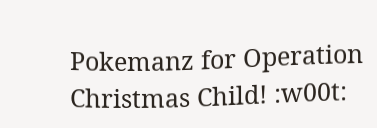Pokemanz for Operation Christmas Child! :w00t: